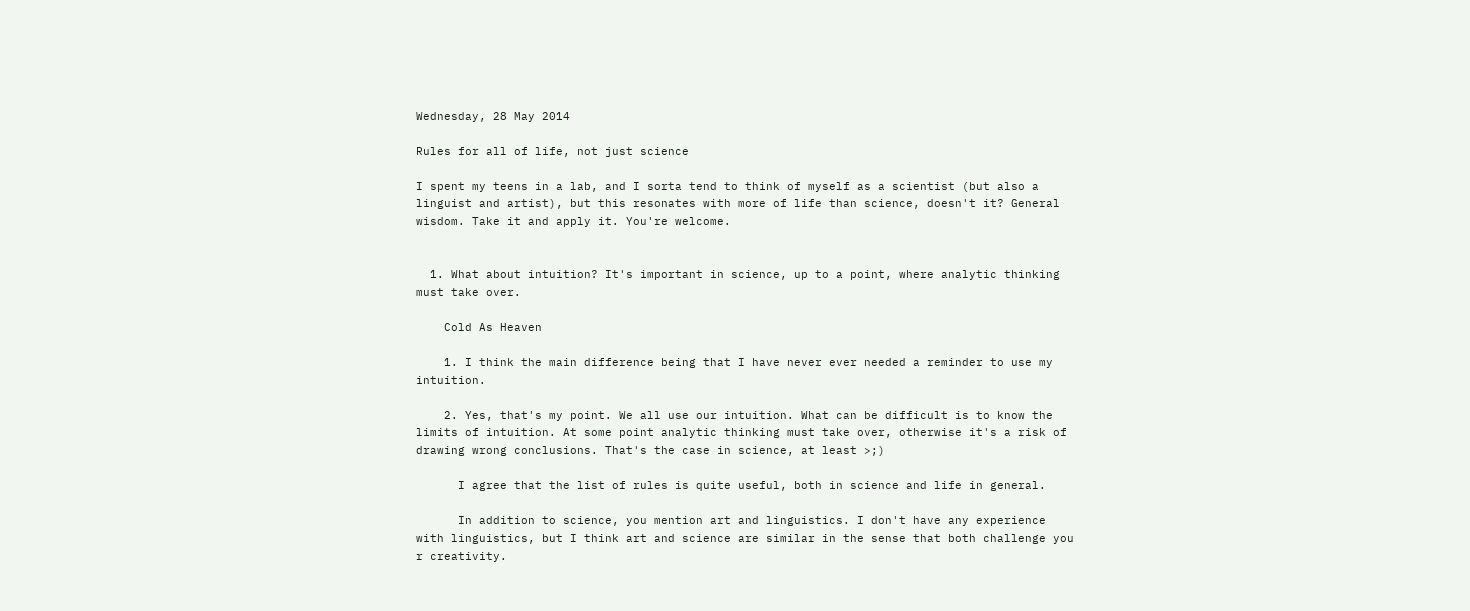Wednesday, 28 May 2014

Rules for all of life, not just science

I spent my teens in a lab, and I sorta tend to think of myself as a scientist (but also a linguist and artist), but this resonates with more of life than science, doesn't it? General wisdom. Take it and apply it. You're welcome.


  1. What about intuition? It's important in science, up to a point, where analytic thinking must take over.

    Cold As Heaven

    1. I think the main difference being that I have never ever needed a reminder to use my intuition.

    2. Yes, that's my point. We all use our intuition. What can be difficult is to know the limits of intuition. At some point analytic thinking must take over, otherwise it's a risk of drawing wrong conclusions. That's the case in science, at least >;)

      I agree that the list of rules is quite useful, both in science and life in general.

      In addition to science, you mention art and linguistics. I don't have any experience with linguistics, but I think art and science are similar in the sense that both challenge you r creativity.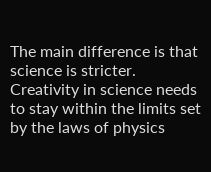The main difference is that science is stricter. Creativity in science needs to stay within the limits set by the laws of physics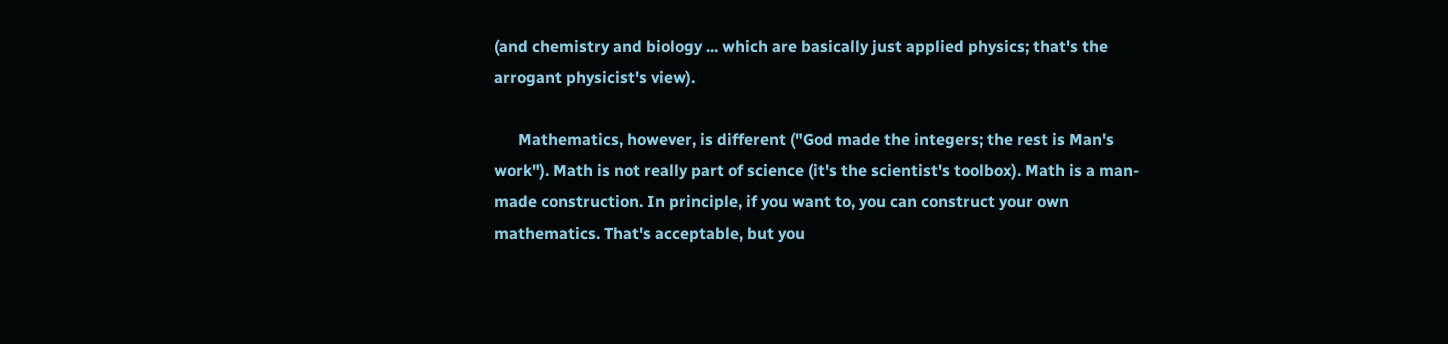(and chemistry and biology ... which are basically just applied physics; that's the arrogant physicist's view).

      Mathematics, however, is different ("God made the integers; the rest is Man's work"). Math is not really part of science (it's the scientist's toolbox). Math is a man-made construction. In principle, if you want to, you can construct your own mathematics. That's acceptable, but you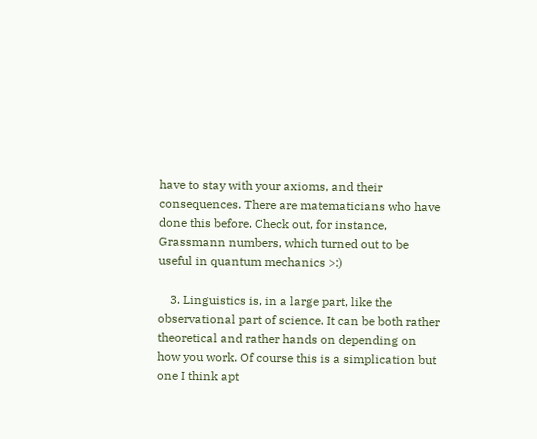have to stay with your axioms, and their consequences. There are matematicians who have done this before. Check out, for instance, Grassmann numbers, which turned out to be useful in quantum mechanics >:)

    3. Linguistics is, in a large part, like the observational part of science. It can be both rather theoretical and rather hands on depending on how you work. Of course this is a simplication but one I think apt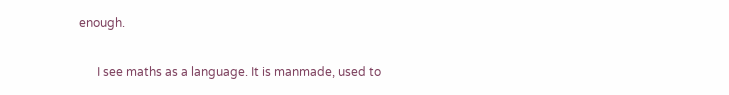enough.

      I see maths as a language. It is manmade, used to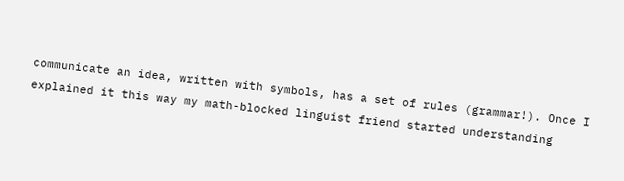communicate an idea, written with symbols, has a set of rules (grammar!). Once I explained it this way my math-blocked linguist friend started understanding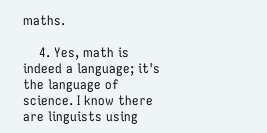maths.

    4. Yes, math is indeed a language; it's the language of science. I know there are linguists using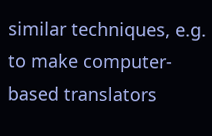similar techniques, e.g. to make computer-based translators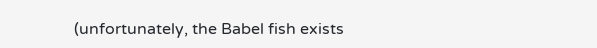(unfortunately, the Babel fish exists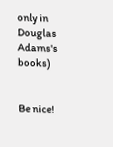only in Douglas Adams's books)


Be nice!